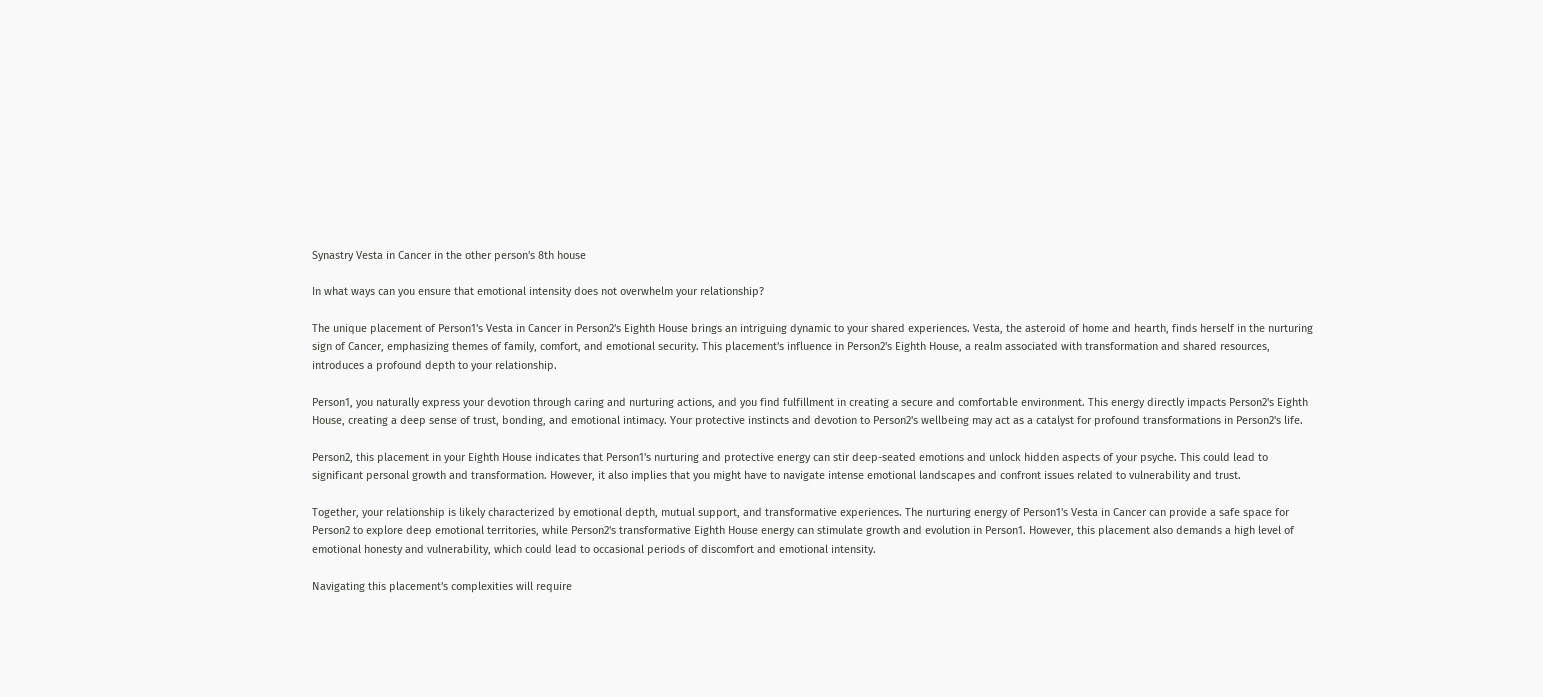Synastry Vesta in Cancer in the other person's 8th house

In what ways can you ensure that emotional intensity does not overwhelm your relationship?

The unique placement of Person1's Vesta in Cancer in Person2's Eighth House brings an intriguing dynamic to your shared experiences. Vesta, the asteroid of home and hearth, finds herself in the nurturing sign of Cancer, emphasizing themes of family, comfort, and emotional security. This placement's influence in Person2's Eighth House, a realm associated with transformation and shared resources, introduces a profound depth to your relationship.

Person1, you naturally express your devotion through caring and nurturing actions, and you find fulfillment in creating a secure and comfortable environment. This energy directly impacts Person2's Eighth House, creating a deep sense of trust, bonding, and emotional intimacy. Your protective instincts and devotion to Person2's wellbeing may act as a catalyst for profound transformations in Person2's life.

Person2, this placement in your Eighth House indicates that Person1's nurturing and protective energy can stir deep-seated emotions and unlock hidden aspects of your psyche. This could lead to significant personal growth and transformation. However, it also implies that you might have to navigate intense emotional landscapes and confront issues related to vulnerability and trust.

Together, your relationship is likely characterized by emotional depth, mutual support, and transformative experiences. The nurturing energy of Person1's Vesta in Cancer can provide a safe space for Person2 to explore deep emotional territories, while Person2's transformative Eighth House energy can stimulate growth and evolution in Person1. However, this placement also demands a high level of emotional honesty and vulnerability, which could lead to occasional periods of discomfort and emotional intensity.

Navigating this placement's complexities will require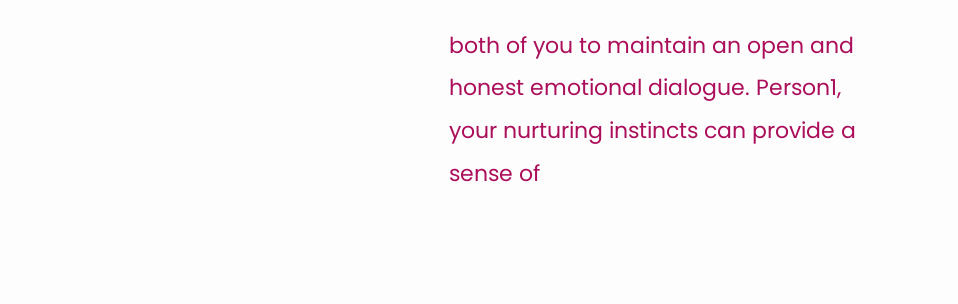both of you to maintain an open and honest emotional dialogue. Person1, your nurturing instincts can provide a sense of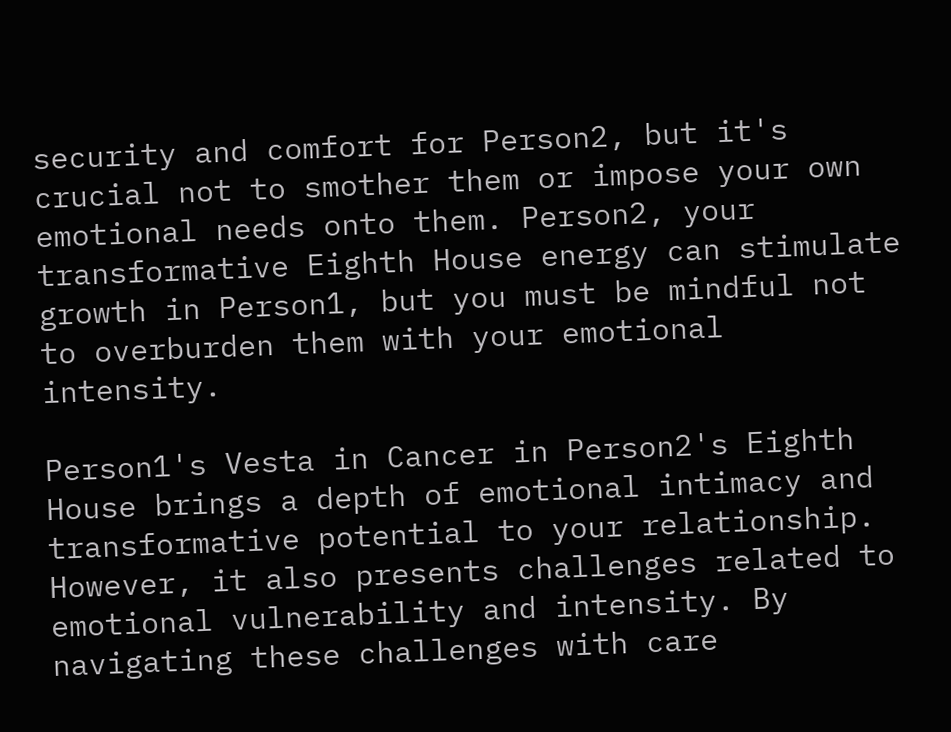security and comfort for Person2, but it's crucial not to smother them or impose your own emotional needs onto them. Person2, your transformative Eighth House energy can stimulate growth in Person1, but you must be mindful not to overburden them with your emotional intensity.

Person1's Vesta in Cancer in Person2's Eighth House brings a depth of emotional intimacy and transformative potential to your relationship. However, it also presents challenges related to emotional vulnerability and intensity. By navigating these challenges with care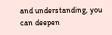and understanding, you can deepen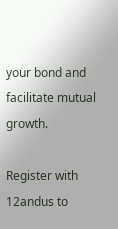your bond and facilitate mutual growth.

Register with 12andus to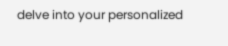delve into your personalized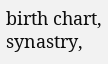birth chart, synastry,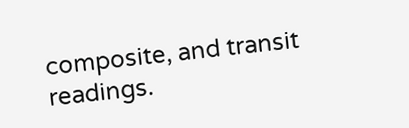composite, and transit readings.